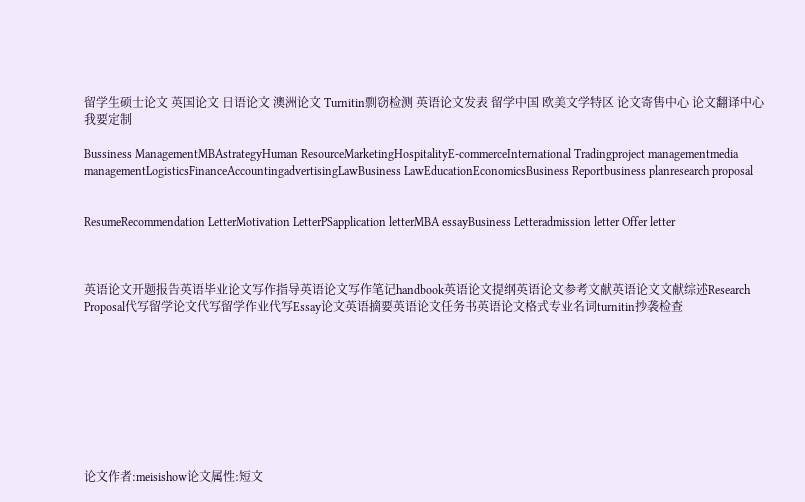留学生硕士论文 英国论文 日语论文 澳洲论文 Turnitin剽窃检测 英语论文发表 留学中国 欧美文学特区 论文寄售中心 论文翻译中心 我要定制

Bussiness ManagementMBAstrategyHuman ResourceMarketingHospitalityE-commerceInternational Tradingproject managementmedia managementLogisticsFinanceAccountingadvertisingLawBusiness LawEducationEconomicsBusiness Reportbusiness planresearch proposal


ResumeRecommendation LetterMotivation LetterPSapplication letterMBA essayBusiness Letteradmission letter Offer letter



英语论文开题报告英语毕业论文写作指导英语论文写作笔记handbook英语论文提纲英语论文参考文献英语论文文献综述Research Proposal代写留学论文代写留学作业代写Essay论文英语摘要英语论文任务书英语论文格式专业名词turnitin抄袭检查









论文作者:meisishow论文属性:短文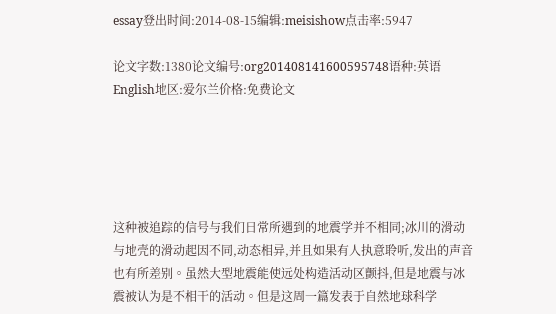essay登出时间:2014-08-15编辑:meisishow点击率:5947

论文字数:1380论文编号:org201408141600595748语种:英语 English地区:爱尔兰价格:免费论文





这种被追踪的信号与我们日常所遇到的地震学并不相同;冰川的滑动与地壳的滑动起因不同,动态相异,并且如果有人执意聆听,发出的声音也有所差别。虽然大型地震能使远处构造活动区颤抖,但是地震与冰震被认为是不相干的活动。但是这周一篇发表于自然地球科学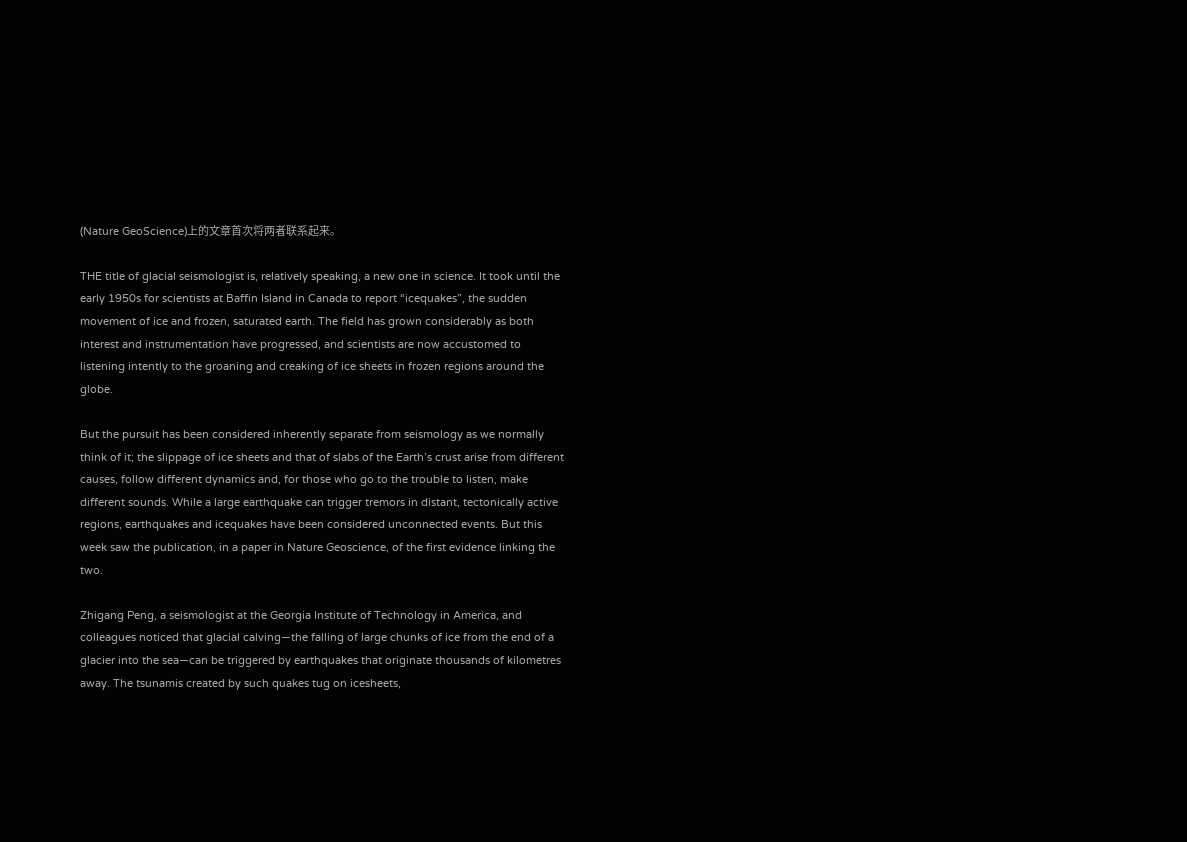(Nature GeoScience)上的文章首次将两者联系起来。

THE title of glacial seismologist is, relatively speaking, a new one in science. It took until the early 1950s for scientists at Baffin Island in Canada to report “icequakes”, the sudden movement of ice and frozen, saturated earth. The field has grown considerably as both interest and instrumentation have progressed, and scientists are now accustomed to listening intently to the groaning and creaking of ice sheets in frozen regions around the globe.

But the pursuit has been considered inherently separate from seismology as we normally think of it; the slippage of ice sheets and that of slabs of the Earth’s crust arise from different causes, follow different dynamics and, for those who go to the trouble to listen, make different sounds. While a large earthquake can trigger tremors in distant, tectonically active regions, earthquakes and icequakes have been considered unconnected events. But this week saw the publication, in a paper in Nature Geoscience, of the first evidence linking the two.

Zhigang Peng, a seismologist at the Georgia Institute of Technology in America, and colleagues noticed that glacial calving—the falling of large chunks of ice from the end of a glacier into the sea—can be triggered by earthquakes that originate thousands of kilometres away. The tsunamis created by such quakes tug on icesheets,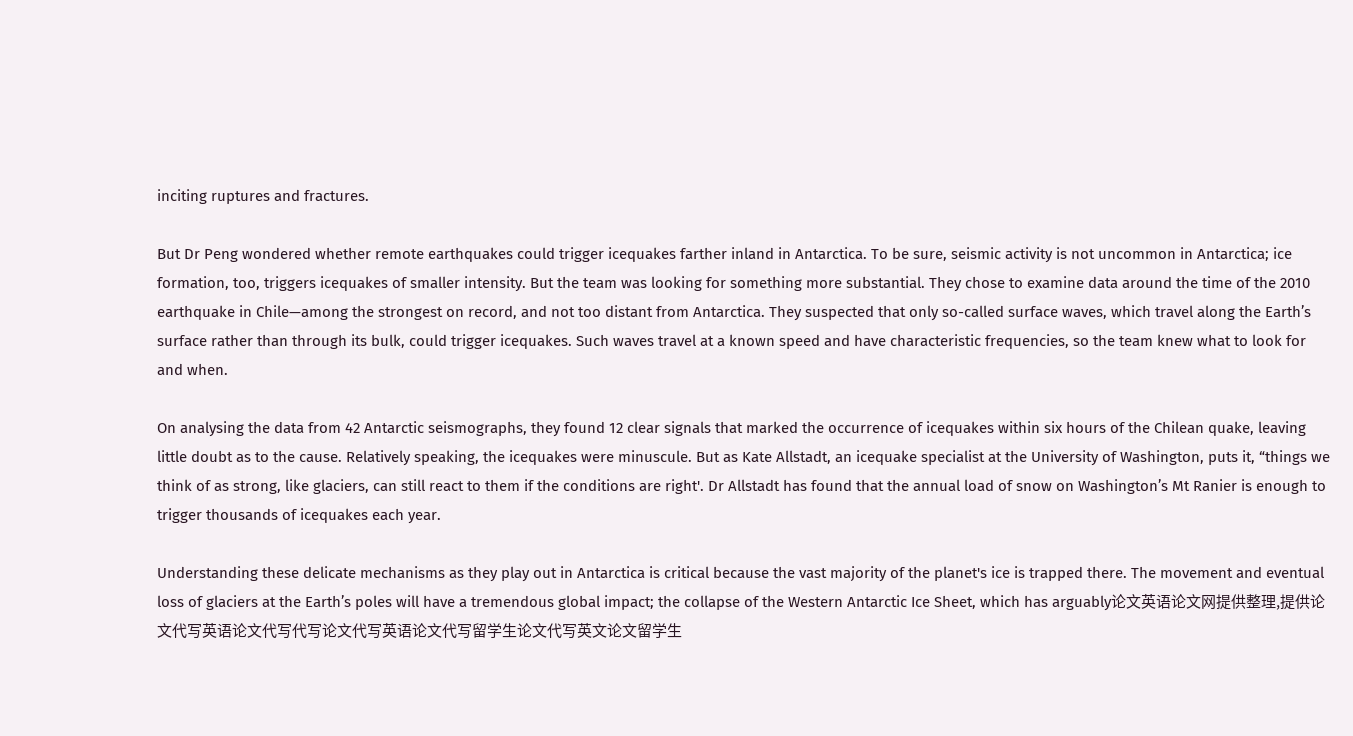inciting ruptures and fractures.

But Dr Peng wondered whether remote earthquakes could trigger icequakes farther inland in Antarctica. To be sure, seismic activity is not uncommon in Antarctica; ice formation, too, triggers icequakes of smaller intensity. But the team was looking for something more substantial. They chose to examine data around the time of the 2010 earthquake in Chile—among the strongest on record, and not too distant from Antarctica. They suspected that only so-called surface waves, which travel along the Earth’s surface rather than through its bulk, could trigger icequakes. Such waves travel at a known speed and have characteristic frequencies, so the team knew what to look for and when.

On analysing the data from 42 Antarctic seismographs, they found 12 clear signals that marked the occurrence of icequakes within six hours of the Chilean quake, leaving little doubt as to the cause. Relatively speaking, the icequakes were minuscule. But as Kate Allstadt, an icequake specialist at the University of Washington, puts it, “things we think of as strong, like glaciers, can still react to them if the conditions are right'. Dr Allstadt has found that the annual load of snow on Washington’s Mt Ranier is enough to trigger thousands of icequakes each year.

Understanding these delicate mechanisms as they play out in Antarctica is critical because the vast majority of the planet's ice is trapped there. The movement and eventual loss of glaciers at the Earth’s poles will have a tremendous global impact; the collapse of the Western Antarctic Ice Sheet, which has arguably论文英语论文网提供整理,提供论文代写英语论文代写代写论文代写英语论文代写留学生论文代写英文论文留学生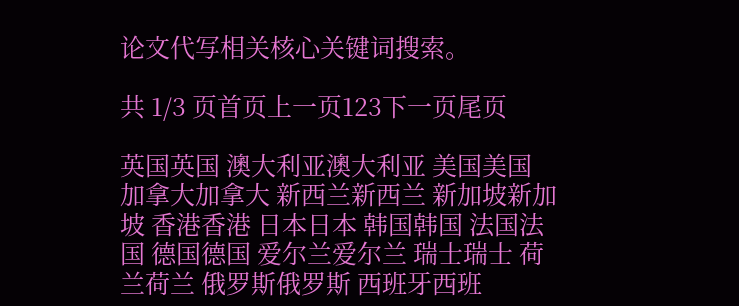论文代写相关核心关键词搜索。

共 1/3 页首页上一页123下一页尾页

英国英国 澳大利亚澳大利亚 美国美国 加拿大加拿大 新西兰新西兰 新加坡新加坡 香港香港 日本日本 韩国韩国 法国法国 德国德国 爱尔兰爱尔兰 瑞士瑞士 荷兰荷兰 俄罗斯俄罗斯 西班牙西班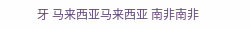牙 马来西亚马来西亚 南非南非